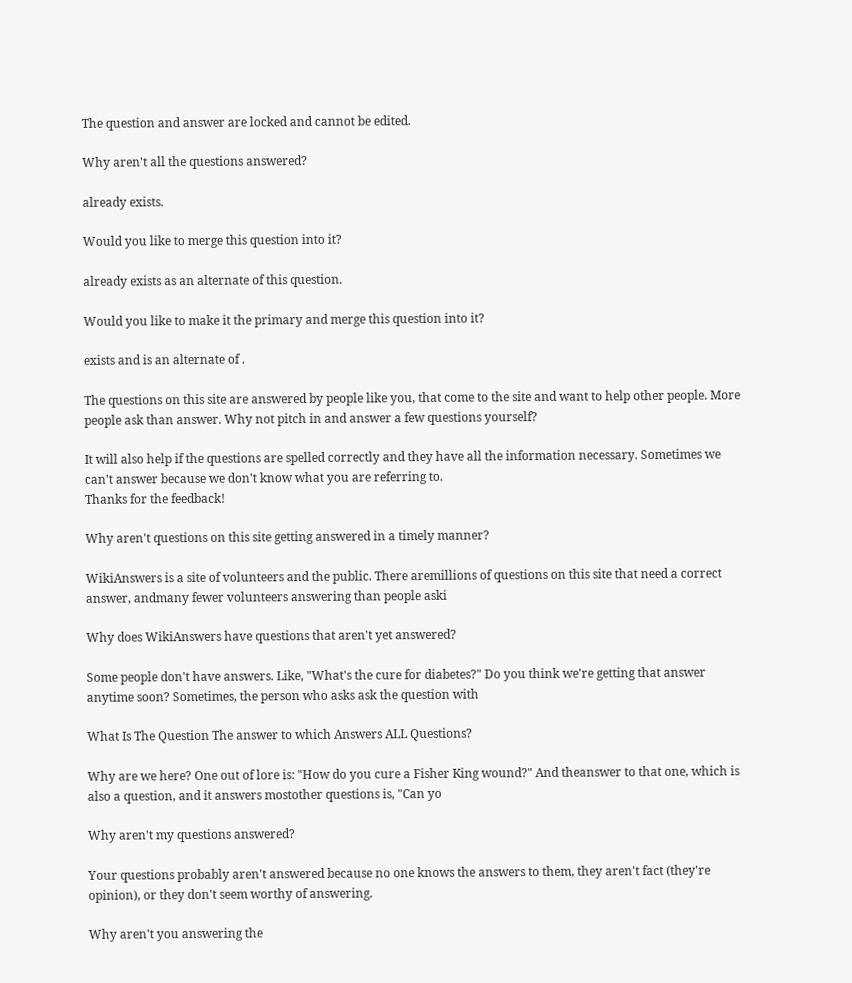The question and answer are locked and cannot be edited.

Why aren't all the questions answered?

already exists.

Would you like to merge this question into it?

already exists as an alternate of this question.

Would you like to make it the primary and merge this question into it?

exists and is an alternate of .

The questions on this site are answered by people like you, that come to the site and want to help other people. More people ask than answer. Why not pitch in and answer a few questions yourself?

It will also help if the questions are spelled correctly and they have all the information necessary. Sometimes we can't answer because we don't know what you are referring to.
Thanks for the feedback!

Why aren't questions on this site getting answered in a timely manner?

WikiAnswers is a site of volunteers and the public. There aremillions of questions on this site that need a correct answer, andmany fewer volunteers answering than people aski

Why does WikiAnswers have questions that aren't yet answered?

Some people don't have answers. Like, "What's the cure for diabetes?" Do you think we're getting that answer anytime soon? Sometimes, the person who asks ask the question with

What Is The Question The answer to which Answers ALL Questions?

Why are we here? One out of lore is: "How do you cure a Fisher King wound?" And theanswer to that one, which is also a question, and it answers mostother questions is, "Can yo

Why aren't my questions answered?

Your questions probably aren't answered because no one knows the answers to them, they aren't fact (they're opinion), or they don't seem worthy of answering.

Why aren't you answering the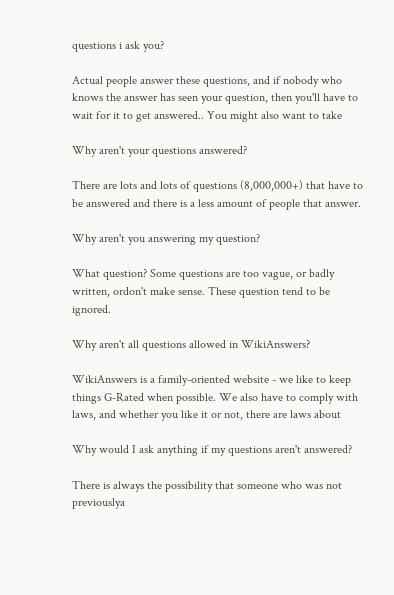questions i ask you?

Actual people answer these questions, and if nobody who knows the answer has seen your question, then you'll have to wait for it to get answered.. You might also want to take

Why aren't your questions answered?

There are lots and lots of questions (8,000,000+) that have to be answered and there is a less amount of people that answer.

Why aren't you answering my question?

What question? Some questions are too vague, or badly written, ordon't make sense. These question tend to be ignored.

Why aren't all questions allowed in WikiAnswers?

WikiAnswers is a family-oriented website - we like to keep things G-Rated when possible. We also have to comply with laws, and whether you like it or not, there are laws about

Why would I ask anything if my questions aren't answered?

There is always the possibility that someone who was not previouslya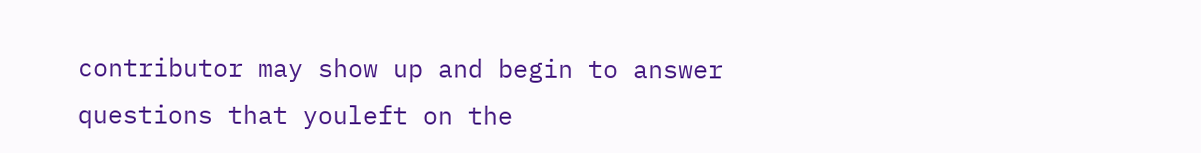contributor may show up and begin to answer questions that youleft on the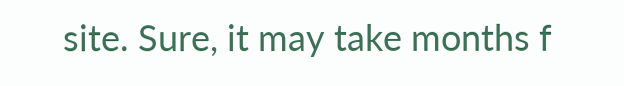site. Sure, it may take months f